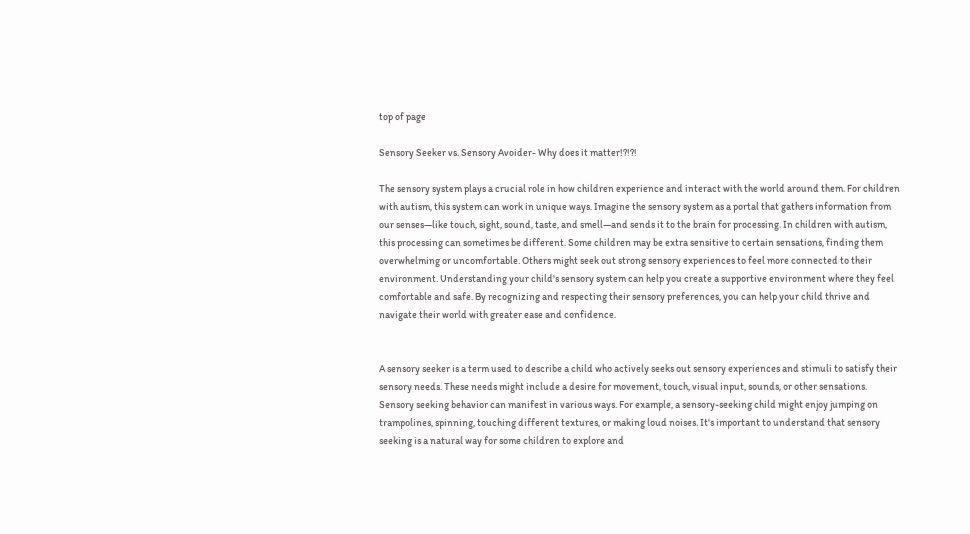top of page

Sensory Seeker vs. Sensory Avoider- Why does it matter!?!?!

The sensory system plays a crucial role in how children experience and interact with the world around them. For children with autism, this system can work in unique ways. Imagine the sensory system as a portal that gathers information from our senses—like touch, sight, sound, taste, and smell—and sends it to the brain for processing. In children with autism, this processing can sometimes be different. Some children may be extra sensitive to certain sensations, finding them overwhelming or uncomfortable. Others might seek out strong sensory experiences to feel more connected to their environment. Understanding your child's sensory system can help you create a supportive environment where they feel comfortable and safe. By recognizing and respecting their sensory preferences, you can help your child thrive and navigate their world with greater ease and confidence.


A sensory seeker is a term used to describe a child who actively seeks out sensory experiences and stimuli to satisfy their sensory needs. These needs might include a desire for movement, touch, visual input, sounds, or other sensations. Sensory seeking behavior can manifest in various ways. For example, a sensory-seeking child might enjoy jumping on trampolines, spinning, touching different textures, or making loud noises. It's important to understand that sensory seeking is a natural way for some children to explore and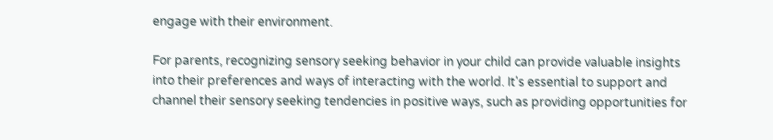engage with their environment.

For parents, recognizing sensory seeking behavior in your child can provide valuable insights into their preferences and ways of interacting with the world. It's essential to support and channel their sensory seeking tendencies in positive ways, such as providing opportunities for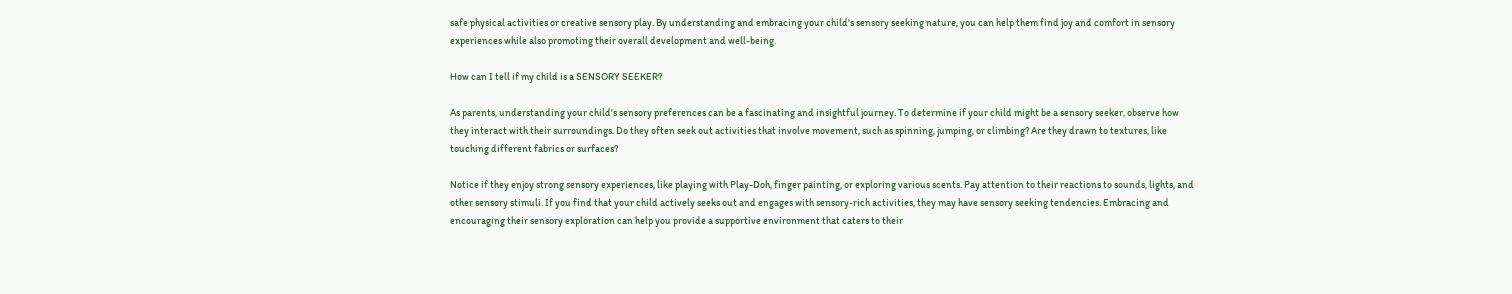safe physical activities or creative sensory play. By understanding and embracing your child's sensory seeking nature, you can help them find joy and comfort in sensory experiences while also promoting their overall development and well-being.

How can I tell if my child is a SENSORY SEEKER?

As parents, understanding your child's sensory preferences can be a fascinating and insightful journey. To determine if your child might be a sensory seeker, observe how they interact with their surroundings. Do they often seek out activities that involve movement, such as spinning, jumping, or climbing? Are they drawn to textures, like touching different fabrics or surfaces?

Notice if they enjoy strong sensory experiences, like playing with Play-Doh, finger painting, or exploring various scents. Pay attention to their reactions to sounds, lights, and other sensory stimuli. If you find that your child actively seeks out and engages with sensory-rich activities, they may have sensory seeking tendencies. Embracing and encouraging their sensory exploration can help you provide a supportive environment that caters to their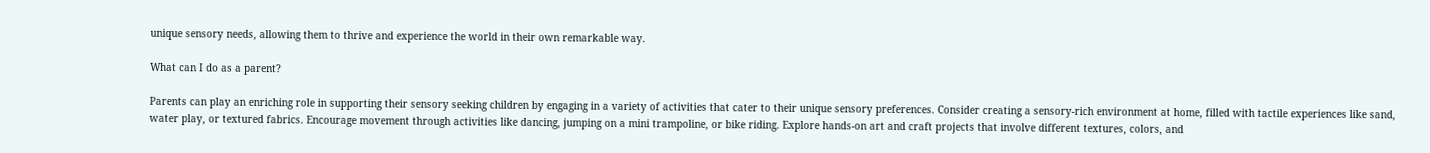unique sensory needs, allowing them to thrive and experience the world in their own remarkable way.

What can I do as a parent?

Parents can play an enriching role in supporting their sensory seeking children by engaging in a variety of activities that cater to their unique sensory preferences. Consider creating a sensory-rich environment at home, filled with tactile experiences like sand, water play, or textured fabrics. Encourage movement through activities like dancing, jumping on a mini trampoline, or bike riding. Explore hands-on art and craft projects that involve different textures, colors, and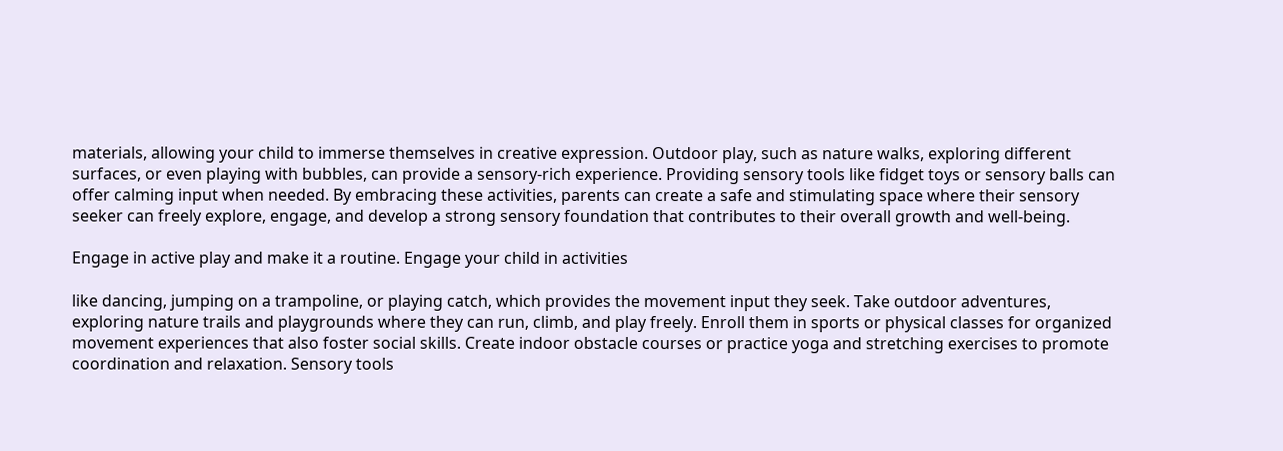materials, allowing your child to immerse themselves in creative expression. Outdoor play, such as nature walks, exploring different surfaces, or even playing with bubbles, can provide a sensory-rich experience. Providing sensory tools like fidget toys or sensory balls can offer calming input when needed. By embracing these activities, parents can create a safe and stimulating space where their sensory seeker can freely explore, engage, and develop a strong sensory foundation that contributes to their overall growth and well-being.

Engage in active play and make it a routine. Engage your child in activities

like dancing, jumping on a trampoline, or playing catch, which provides the movement input they seek. Take outdoor adventures, exploring nature trails and playgrounds where they can run, climb, and play freely. Enroll them in sports or physical classes for organized movement experiences that also foster social skills. Create indoor obstacle courses or practice yoga and stretching exercises to promote coordination and relaxation. Sensory tools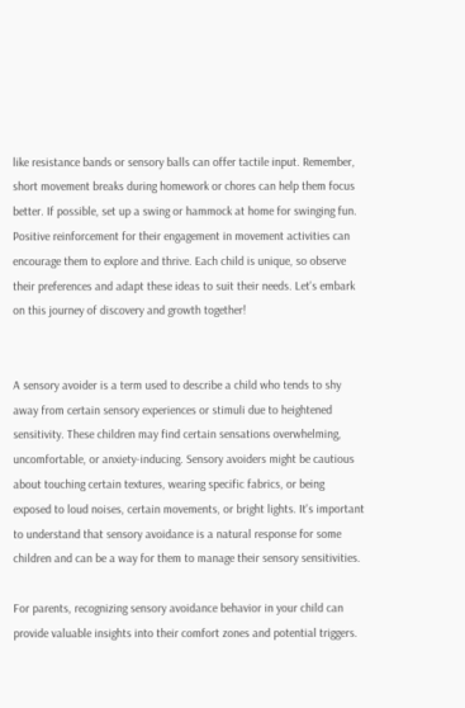like resistance bands or sensory balls can offer tactile input. Remember, short movement breaks during homework or chores can help them focus better. If possible, set up a swing or hammock at home for swinging fun. Positive reinforcement for their engagement in movement activities can encourage them to explore and thrive. Each child is unique, so observe their preferences and adapt these ideas to suit their needs. Let's embark on this journey of discovery and growth together!


A sensory avoider is a term used to describe a child who tends to shy away from certain sensory experiences or stimuli due to heightened sensitivity. These children may find certain sensations overwhelming, uncomfortable, or anxiety-inducing. Sensory avoiders might be cautious about touching certain textures, wearing specific fabrics, or being exposed to loud noises, certain movements, or bright lights. It's important to understand that sensory avoidance is a natural response for some children and can be a way for them to manage their sensory sensitivities.

For parents, recognizing sensory avoidance behavior in your child can provide valuable insights into their comfort zones and potential triggers.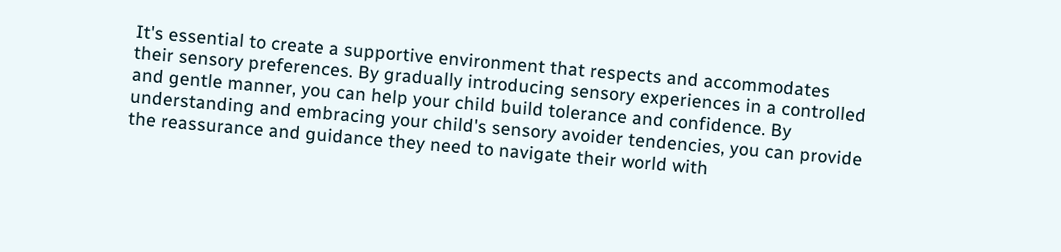It's essential to create a supportive environment that respects and accommodates their sensory preferences. By gradually introducing sensory experiences in a controlled and gentle manner, you can help your child build tolerance and confidence. By understanding and embracing your child's sensory avoider tendencies, you can provide the reassurance and guidance they need to navigate their world with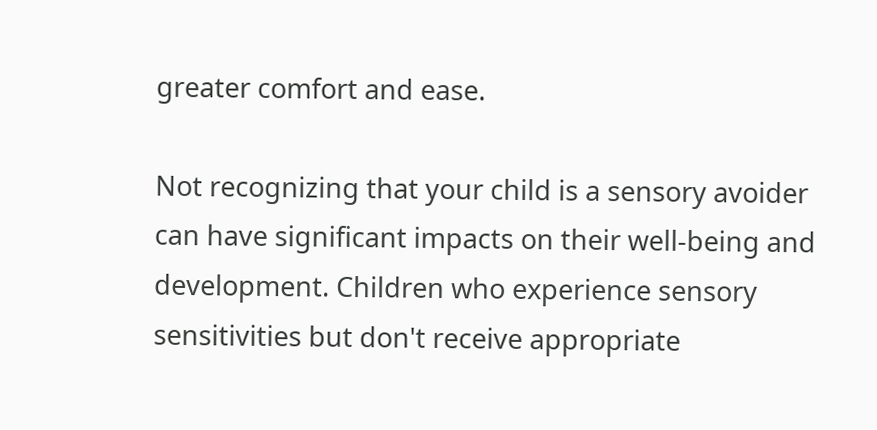greater comfort and ease.

Not recognizing that your child is a sensory avoider can have significant impacts on their well-being and development. Children who experience sensory sensitivities but don't receive appropriate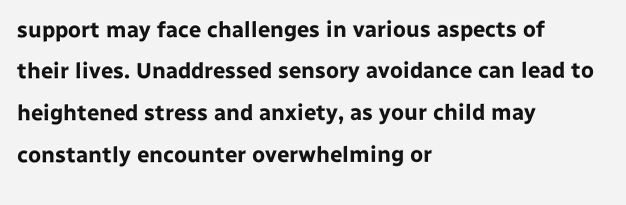support may face challenges in various aspects of their lives. Unaddressed sensory avoidance can lead to heightened stress and anxiety, as your child may constantly encounter overwhelming or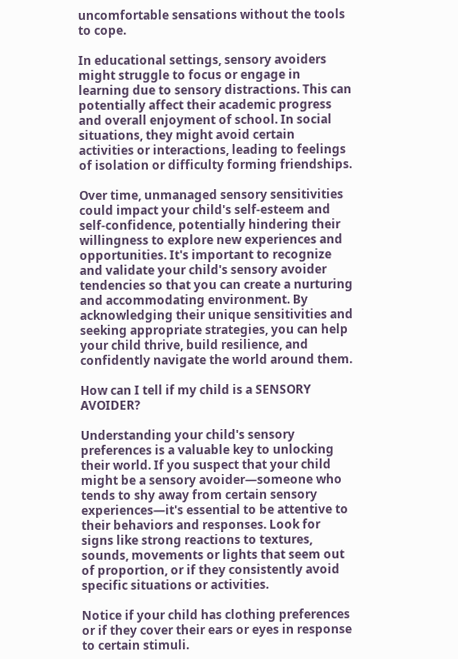uncomfortable sensations without the tools to cope.

In educational settings, sensory avoiders might struggle to focus or engage in learning due to sensory distractions. This can potentially affect their academic progress and overall enjoyment of school. In social situations, they might avoid certain activities or interactions, leading to feelings of isolation or difficulty forming friendships.

Over time, unmanaged sensory sensitivities could impact your child's self-esteem and self-confidence, potentially hindering their willingness to explore new experiences and opportunities. It's important to recognize and validate your child's sensory avoider tendencies so that you can create a nurturing and accommodating environment. By acknowledging their unique sensitivities and seeking appropriate strategies, you can help your child thrive, build resilience, and confidently navigate the world around them.

How can I tell if my child is a SENSORY AVOIDER?

Understanding your child's sensory preferences is a valuable key to unlocking their world. If you suspect that your child might be a sensory avoider—someone who tends to shy away from certain sensory experiences—it's essential to be attentive to their behaviors and responses. Look for signs like strong reactions to textures, sounds, movements or lights that seem out of proportion, or if they consistently avoid specific situations or activities.

Notice if your child has clothing preferences or if they cover their ears or eyes in response to certain stimuli.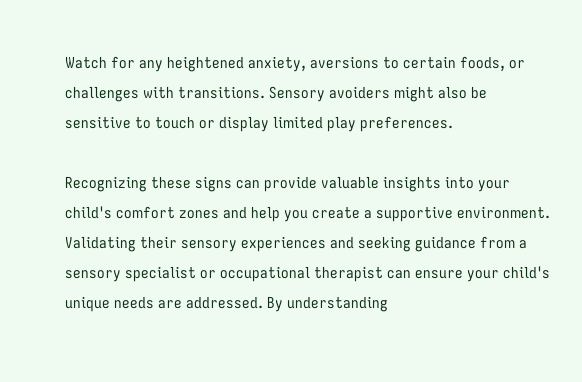Watch for any heightened anxiety, aversions to certain foods, or challenges with transitions. Sensory avoiders might also be sensitive to touch or display limited play preferences.

Recognizing these signs can provide valuable insights into your child's comfort zones and help you create a supportive environment. Validating their sensory experiences and seeking guidance from a sensory specialist or occupational therapist can ensure your child's unique needs are addressed. By understanding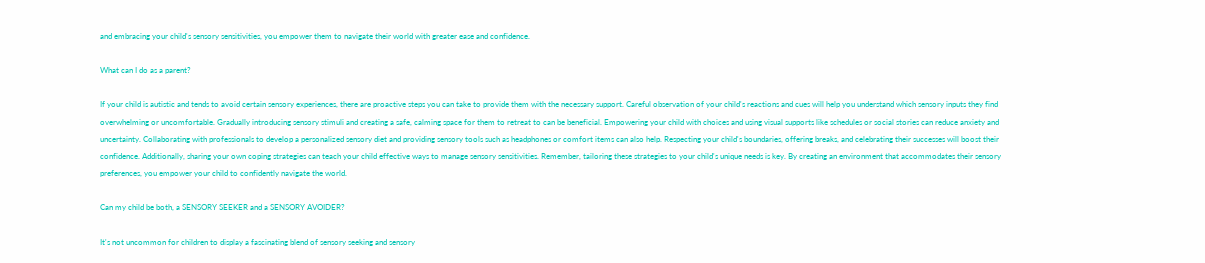and embracing your child's sensory sensitivities, you empower them to navigate their world with greater ease and confidence.

What can I do as a parent?

If your child is autistic and tends to avoid certain sensory experiences, there are proactive steps you can take to provide them with the necessary support. Careful observation of your child's reactions and cues will help you understand which sensory inputs they find overwhelming or uncomfortable. Gradually introducing sensory stimuli and creating a safe, calming space for them to retreat to can be beneficial. Empowering your child with choices and using visual supports like schedules or social stories can reduce anxiety and uncertainty. Collaborating with professionals to develop a personalized sensory diet and providing sensory tools such as headphones or comfort items can also help. Respecting your child's boundaries, offering breaks, and celebrating their successes will boost their confidence. Additionally, sharing your own coping strategies can teach your child effective ways to manage sensory sensitivities. Remember, tailoring these strategies to your child's unique needs is key. By creating an environment that accommodates their sensory preferences, you empower your child to confidently navigate the world.

Can my child be both, a SENSORY SEEKER and a SENSORY AVOIDER?

It's not uncommon for children to display a fascinating blend of sensory seeking and sensory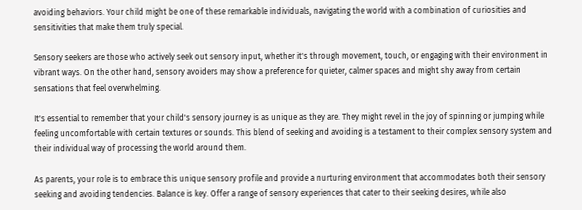avoiding behaviors. Your child might be one of these remarkable individuals, navigating the world with a combination of curiosities and sensitivities that make them truly special.

Sensory seekers are those who actively seek out sensory input, whether it's through movement, touch, or engaging with their environment in vibrant ways. On the other hand, sensory avoiders may show a preference for quieter, calmer spaces and might shy away from certain sensations that feel overwhelming.

It's essential to remember that your child's sensory journey is as unique as they are. They might revel in the joy of spinning or jumping while feeling uncomfortable with certain textures or sounds. This blend of seeking and avoiding is a testament to their complex sensory system and their individual way of processing the world around them.

As parents, your role is to embrace this unique sensory profile and provide a nurturing environment that accommodates both their sensory seeking and avoiding tendencies. Balance is key. Offer a range of sensory experiences that cater to their seeking desires, while also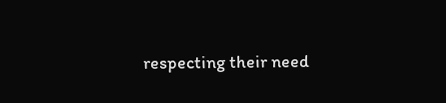respecting their need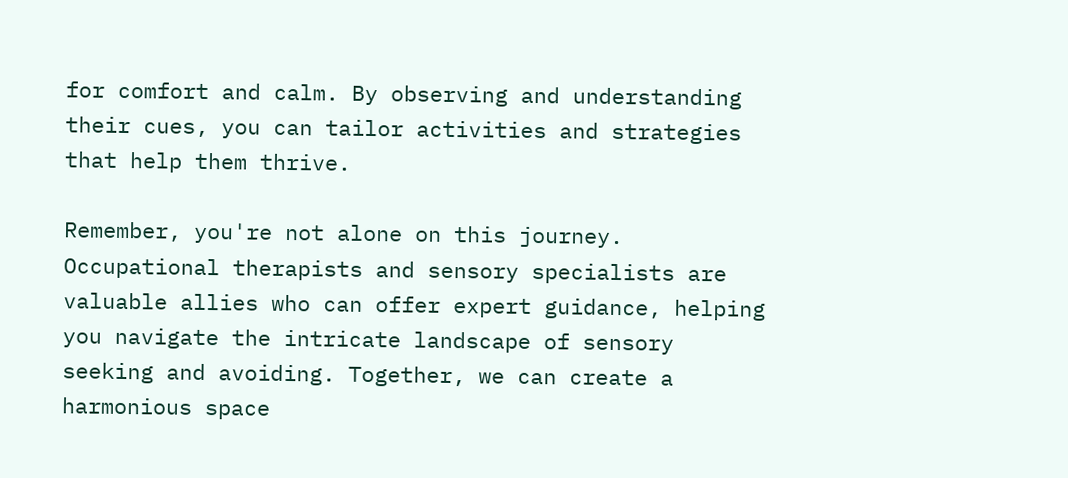for comfort and calm. By observing and understanding their cues, you can tailor activities and strategies that help them thrive.

Remember, you're not alone on this journey. Occupational therapists and sensory specialists are valuable allies who can offer expert guidance, helping you navigate the intricate landscape of sensory seeking and avoiding. Together, we can create a harmonious space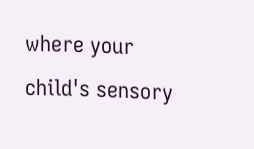where your child's sensory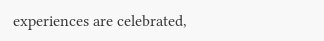experiences are celebrated,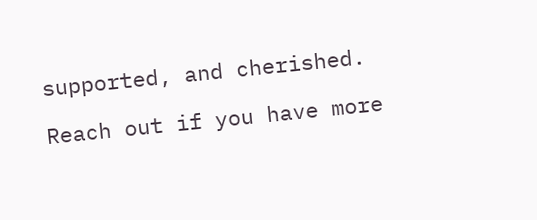supported, and cherished.

Reach out if you have more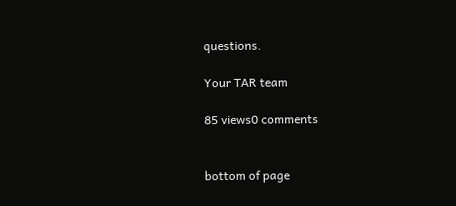questions.

Your TAR team

85 views0 comments


bottom of page